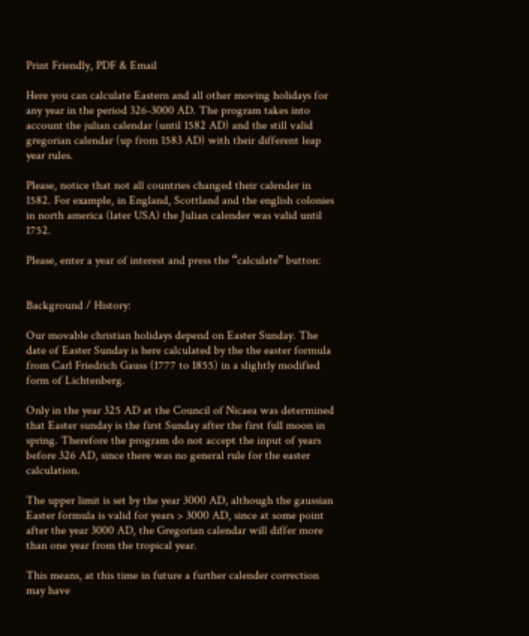Print Friendly, PDF & Email

Here you can calculate Eastern and all other moving holidays for any year in the period 326-3000 AD. The program takes into account the julian calendar (until 1582 AD) and the still valid gregorian calendar (up from 1583 AD) with their different leap year rules.

Please, notice that not all countries changed their calender in 1582. For example, in England, Scottland and the english colonies in north america (later USA) the Julian calender was valid until 1752.

Please, enter a year of interest and press the “calculate” button:


Background / History:

Our movable christian holidays depend on Easter Sunday. The date of Easter Sunday is here calculated by the the easter formula from Carl Friedrich Gauss (1777 to 1855) in a slightly modified form of Lichtenberg.

Only in the year 325 AD at the Council of Nicaea was determined that Easter sunday is the first Sunday after the first full moon in spring. Therefore the program do not accept the input of years before 326 AD, since there was no general rule for the easter calculation.

The upper limit is set by the year 3000 AD, although the gaussian Easter formula is valid for years > 3000 AD, since at some point after the year 3000 AD, the Gregorian calendar will differ more than one year from the tropical year.

This means, at this time in future a further calender correction may have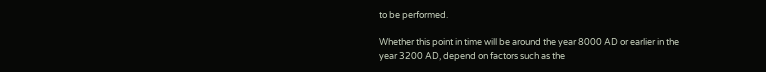to be performed.

Whether this point in time will be around the year 8000 AD or earlier in the year 3200 AD, depend on factors such as the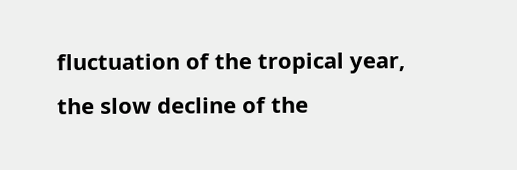fluctuation of the tropical year, the slow decline of the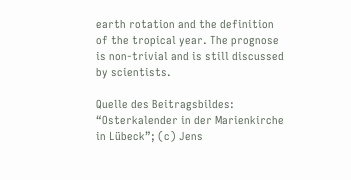earth rotation and the definition of the tropical year. The prognose is non-trivial and is still discussed by scientists.

Quelle des Beitragsbildes: “Osterkalender in der Marienkirche in Lübeck”; (c) Jens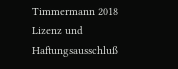Timmermann 2018 Lizenz und Haftungsausschluß